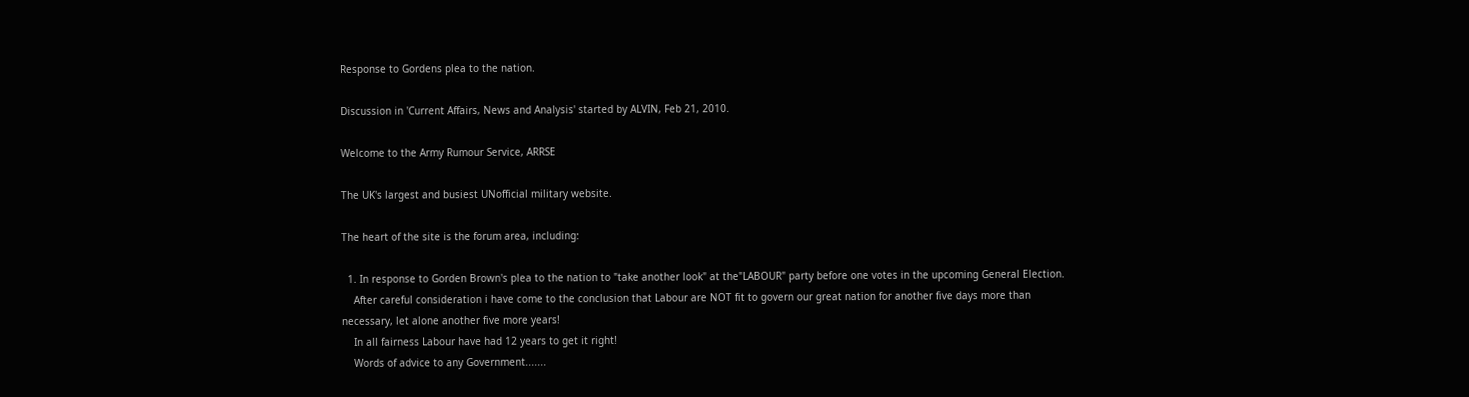Response to Gordens plea to the nation.

Discussion in 'Current Affairs, News and Analysis' started by ALVIN, Feb 21, 2010.

Welcome to the Army Rumour Service, ARRSE

The UK's largest and busiest UNofficial military website.

The heart of the site is the forum area, including:

  1. In response to Gorden Brown's plea to the nation to "take another look" at the"LABOUR" party before one votes in the upcoming General Election.
    After careful consideration i have come to the conclusion that Labour are NOT fit to govern our great nation for another five days more than necessary, let alone another five more years!
    In all fairness Labour have had 12 years to get it right!
    Words of advice to any Government.......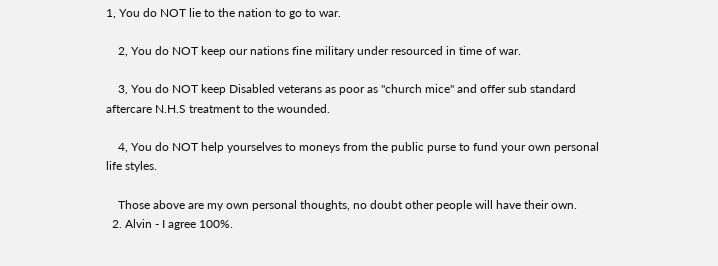1, You do NOT lie to the nation to go to war.

    2, You do NOT keep our nations fine military under resourced in time of war.

    3, You do NOT keep Disabled veterans as poor as "church mice" and offer sub standard aftercare N.H.S treatment to the wounded.

    4, You do NOT help yourselves to moneys from the public purse to fund your own personal life styles.

    Those above are my own personal thoughts, no doubt other people will have their own.
  2. Alvin - I agree 100%.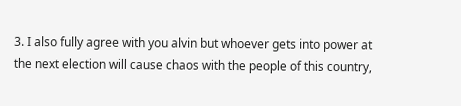3. I also fully agree with you alvin but whoever gets into power at the next election will cause chaos with the people of this country,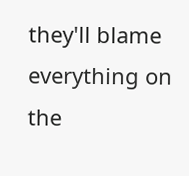they'll blame everything on the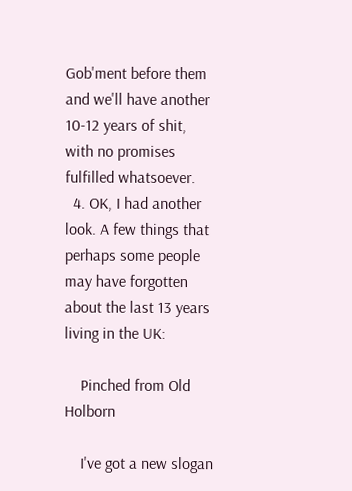Gob'ment before them and we'll have another 10-12 years of shit, with no promises fulfilled whatsoever.
  4. OK, I had another look. A few things that perhaps some people may have forgotten about the last 13 years living in the UK:

    Pinched from Old Holborn

    I've got a new slogan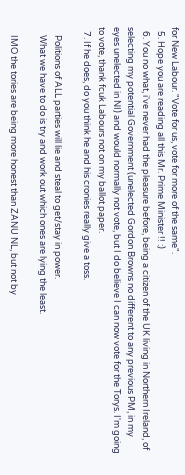for New Labour. "Vote for us, vote for more of the same".
  5. Hope you are reading all this Mr. Prime Minister !! :)
  6. You no what, i've never had the pleasure before, being a citizen of the UK living in Northern Ireland, of selecting my potential Government (unelected Gordon Browns no different to any previous PM, in my eyes unelected in NI) and would normally not vote, but I do believe I can now vote for the Torys. I'm going to vote, thank fcuk Labours not on my ballot paper.
  7. If he does, do you think he and his cronies really give a toss.

    Politions of ALL parties will lie and steal to get/stay in power.
    What we have to do is try and work out which ones are lying the least.

    IMO the tories are being more honest than ZANU NL, but not by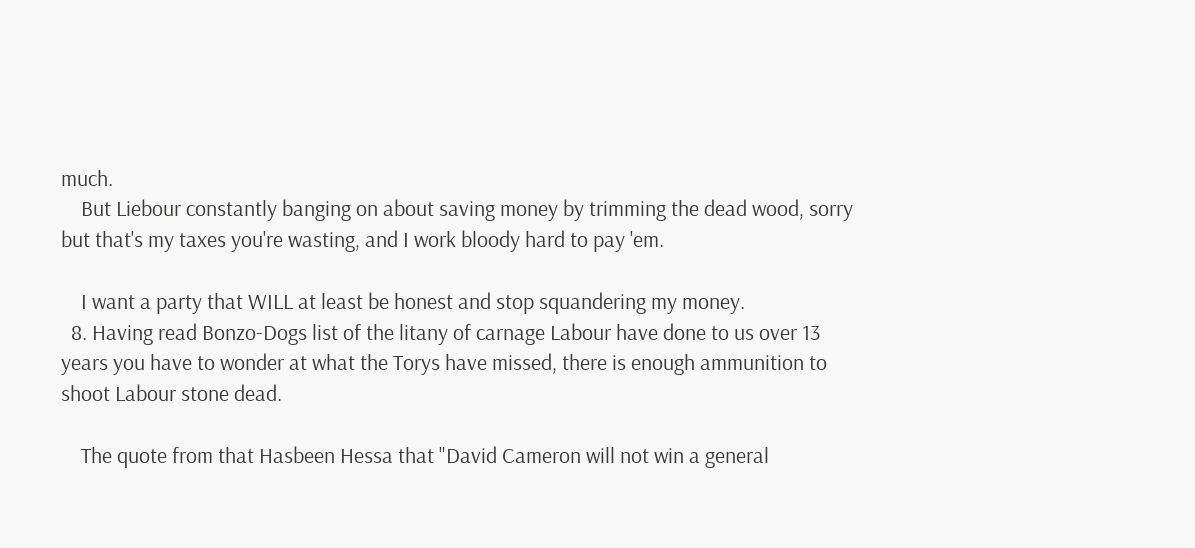much.
    But Liebour constantly banging on about saving money by trimming the dead wood, sorry but that's my taxes you're wasting, and I work bloody hard to pay 'em.

    I want a party that WILL at least be honest and stop squandering my money.
  8. Having read Bonzo-Dogs list of the litany of carnage Labour have done to us over 13 years you have to wonder at what the Torys have missed, there is enough ammunition to shoot Labour stone dead.

    The quote from that Hasbeen Hessa that "David Cameron will not win a general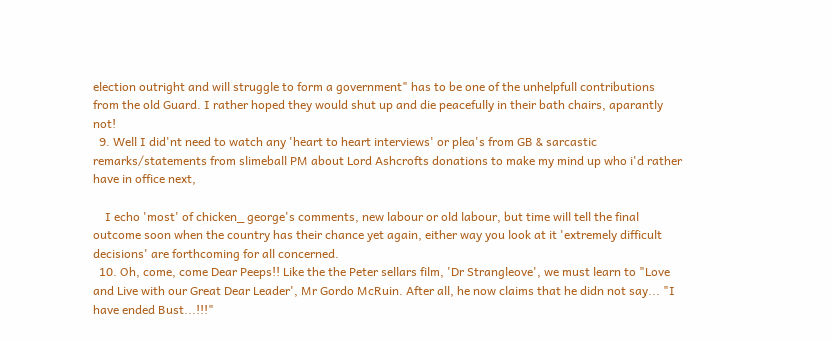election outright and will struggle to form a government" has to be one of the unhelpfull contributions from the old Guard. I rather hoped they would shut up and die peacefully in their bath chairs, aparantly not!
  9. Well I did'nt need to watch any 'heart to heart interviews' or plea's from GB & sarcastic remarks/statements from slimeball PM about Lord Ashcrofts donations to make my mind up who i'd rather have in office next,

    I echo 'most' of chicken_ george's comments, new labour or old labour, but time will tell the final outcome soon when the country has their chance yet again, either way you look at it 'extremely difficult decisions' are forthcoming for all concerned.
  10. Oh, come, come Dear Peeps!! Like the the Peter sellars film, 'Dr Strangleove', we must learn to "Love and Live with our Great Dear Leader', Mr Gordo McRuin. After all, he now claims that he didn not say... "I have ended Bust...!!!"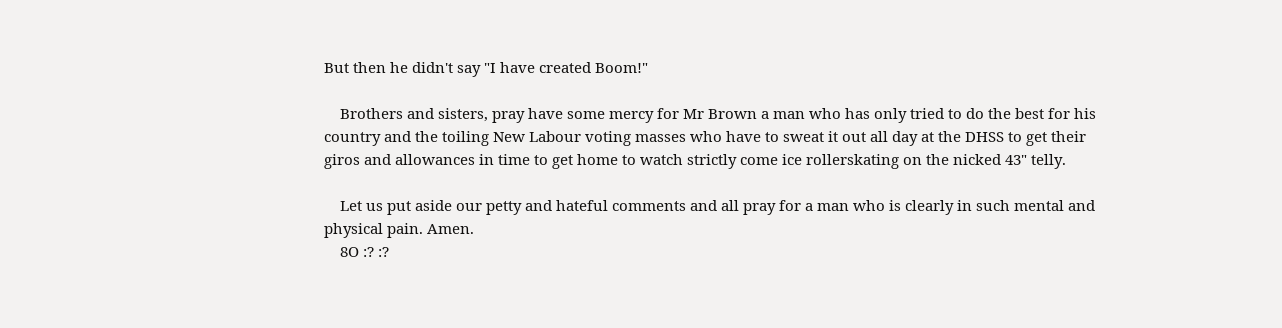But then he didn't say "I have created Boom!"

    Brothers and sisters, pray have some mercy for Mr Brown a man who has only tried to do the best for his country and the toiling New Labour voting masses who have to sweat it out all day at the DHSS to get their giros and allowances in time to get home to watch strictly come ice rollerskating on the nicked 43" telly.

    Let us put aside our petty and hateful comments and all pray for a man who is clearly in such mental and physical pain. Amen.
    8O :? :?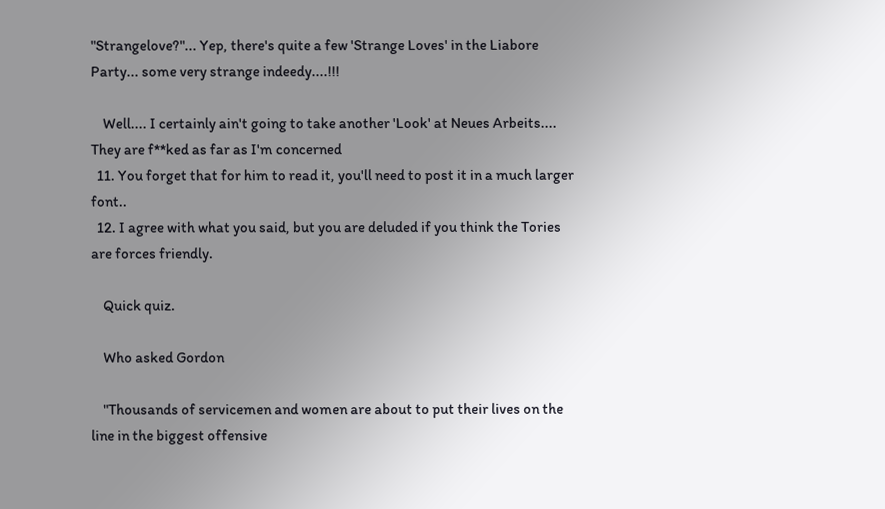"Strangelove?"... Yep, there's quite a few 'Strange Loves' in the Liabore Party... some very strange indeedy....!!!

    Well.... I certainly ain't going to take another 'Look' at Neues Arbeits.... They are f**ked as far as I'm concerned
  11. You forget that for him to read it, you'll need to post it in a much larger font..
  12. I agree with what you said, but you are deluded if you think the Tories are forces friendly.

    Quick quiz.

    Who asked Gordon

    "Thousands of servicemen and women are about to put their lives on the line in the biggest offensive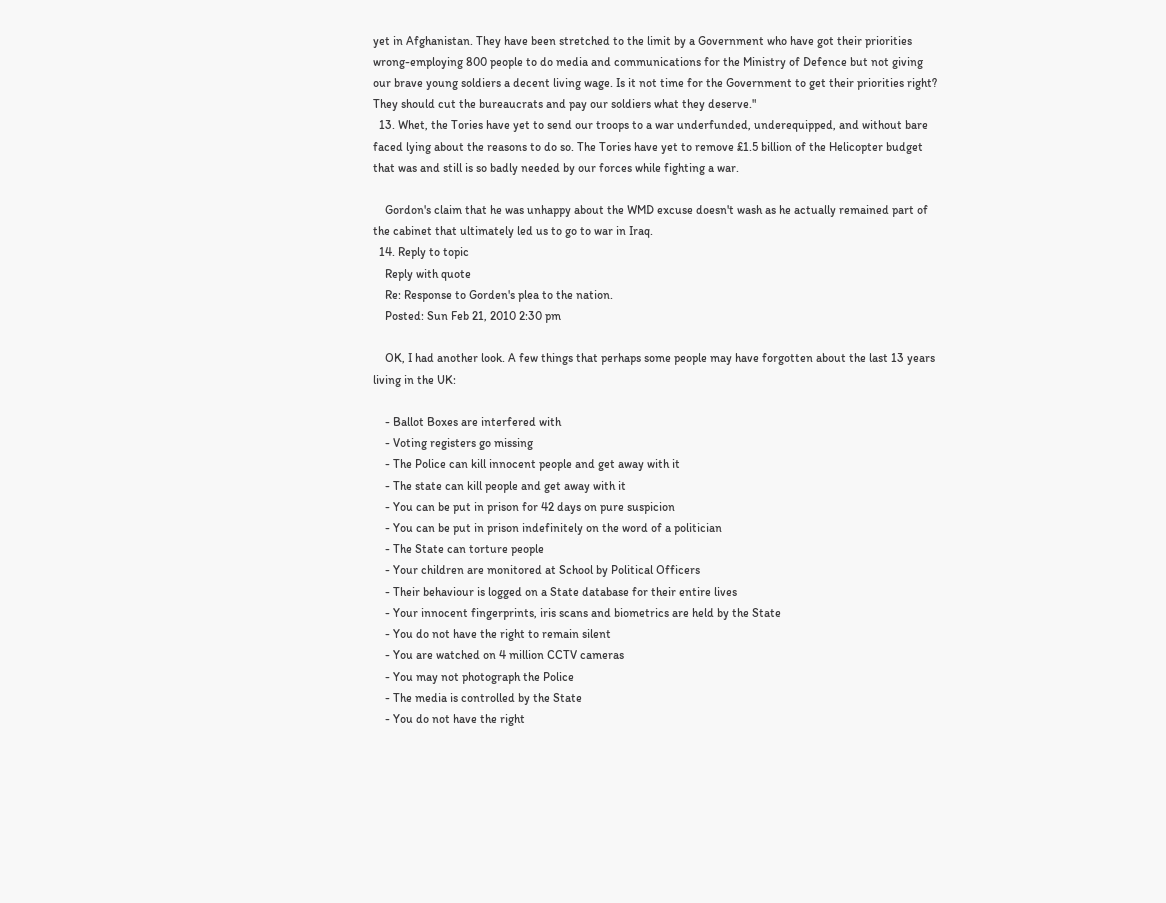yet in Afghanistan. They have been stretched to the limit by a Government who have got their priorities wrong-employing 800 people to do media and communications for the Ministry of Defence but not giving our brave young soldiers a decent living wage. Is it not time for the Government to get their priorities right? They should cut the bureaucrats and pay our soldiers what they deserve."
  13. Whet, the Tories have yet to send our troops to a war underfunded, underequipped, and without bare faced lying about the reasons to do so. The Tories have yet to remove £1.5 billion of the Helicopter budget that was and still is so badly needed by our forces while fighting a war.

    Gordon's claim that he was unhappy about the WMD excuse doesn't wash as he actually remained part of the cabinet that ultimately led us to go to war in Iraq.
  14. Reply to topic
    Reply with quote
    Re: Response to Gorden's plea to the nation.
    Posted: Sun Feb 21, 2010 2:30 pm

    OK, I had another look. A few things that perhaps some people may have forgotten about the last 13 years living in the UK:

    - Ballot Boxes are interfered with
    - Voting registers go missing
    - The Police can kill innocent people and get away with it
    - The state can kill people and get away with it
    - You can be put in prison for 42 days on pure suspicion
    - You can be put in prison indefinitely on the word of a politician
    - The State can torture people
    - Your children are monitored at School by Political Officers
    - Their behaviour is logged on a State database for their entire lives
    - Your innocent fingerprints, iris scans and biometrics are held by the State
    - You do not have the right to remain silent
    - You are watched on 4 million CCTV cameras
    - You may not photograph the Police
    - The media is controlled by the State
    - You do not have the right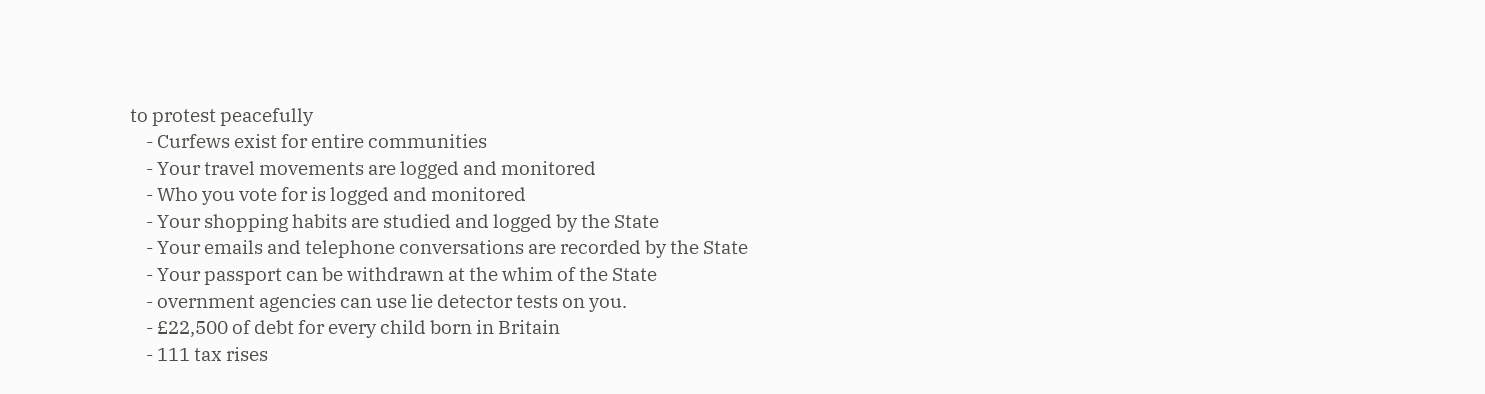to protest peacefully
    - Curfews exist for entire communities
    - Your travel movements are logged and monitored
    - Who you vote for is logged and monitored
    - Your shopping habits are studied and logged by the State
    - Your emails and telephone conversations are recorded by the State
    - Your passport can be withdrawn at the whim of the State
    - overnment agencies can use lie detector tests on you.
    - £22,500 of debt for every child born in Britain
    - 111 tax rises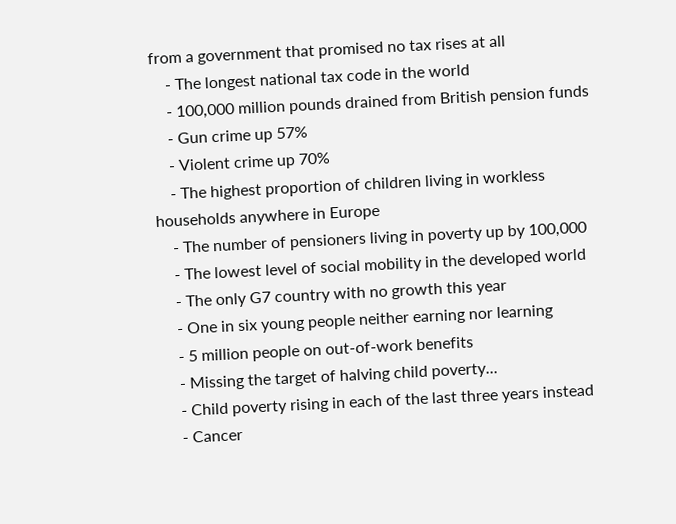from a government that promised no tax rises at all
    - The longest national tax code in the world
    - 100,000 million pounds drained from British pension funds
    - Gun crime up 57%
    - Violent crime up 70%
    - The highest proportion of children living in workless households anywhere in Europe
    - The number of pensioners living in poverty up by 100,000
    - The lowest level of social mobility in the developed world
    - The only G7 country with no growth this year
    - One in six young people neither earning nor learning
    - 5 million people on out-of-work benefits
    - Missing the target of halving child poverty...
    - Child poverty rising in each of the last three years instead
    - Cancer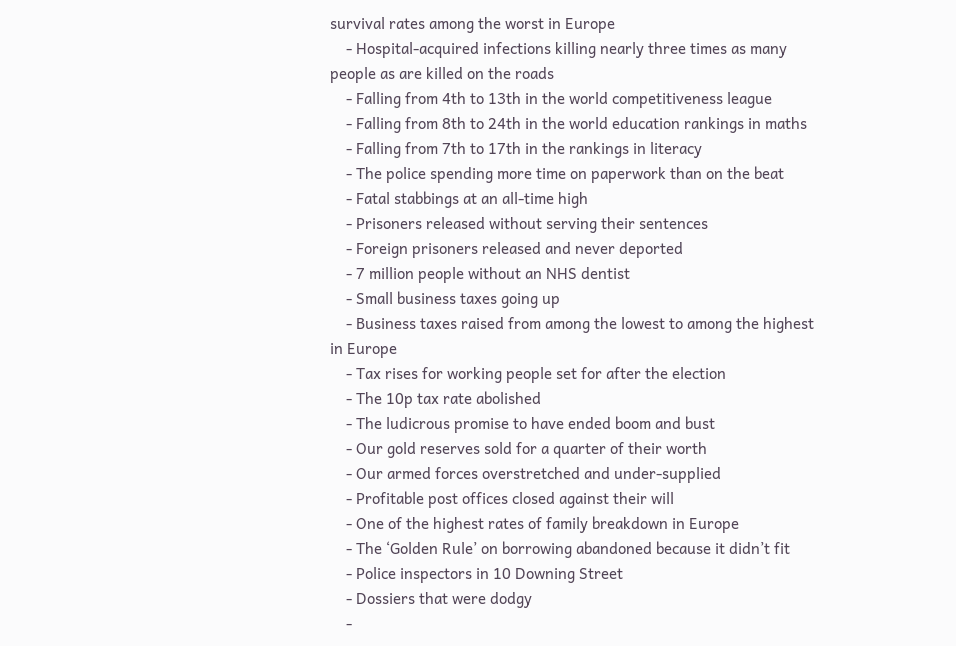survival rates among the worst in Europe
    - Hospital-acquired infections killing nearly three times as many people as are killed on the roads
    - Falling from 4th to 13th in the world competitiveness league
    - Falling from 8th to 24th in the world education rankings in maths
    - Falling from 7th to 17th in the rankings in literacy
    - The police spending more time on paperwork than on the beat
    - Fatal stabbings at an all-time high
    - Prisoners released without serving their sentences
    - Foreign prisoners released and never deported
    - 7 million people without an NHS dentist
    - Small business taxes going up
    - Business taxes raised from among the lowest to among the highest in Europe
    - Tax rises for working people set for after the election
    - The 10p tax rate abolished
    - The ludicrous promise to have ended boom and bust
    - Our gold reserves sold for a quarter of their worth
    - Our armed forces overstretched and under-supplied
    - Profitable post offices closed against their will
    - One of the highest rates of family breakdown in Europe
    - The ‘Golden Rule’ on borrowing abandoned because it didn’t fit
    - Police inspectors in 10 Downing Street
    - Dossiers that were dodgy
    -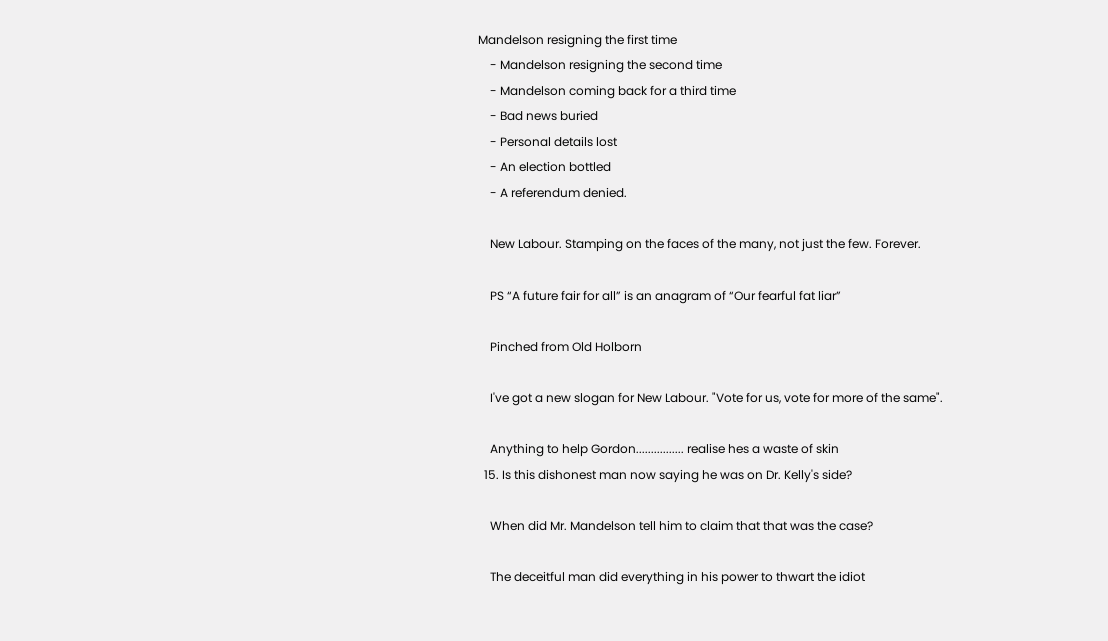Mandelson resigning the first time
    - Mandelson resigning the second time
    - Mandelson coming back for a third time
    - Bad news buried
    - Personal details lost
    - An election bottled
    - A referendum denied.

    New Labour. Stamping on the faces of the many, not just the few. Forever.

    PS “A future fair for all” is an anagram of “Our fearful fat liar”

    Pinched from Old Holborn

    I've got a new slogan for New Labour. "Vote for us, vote for more of the same".

    Anything to help Gordon................ realise hes a waste of skin
  15. Is this dishonest man now saying he was on Dr. Kelly's side?

    When did Mr. Mandelson tell him to claim that that was the case?

    The deceitful man did everything in his power to thwart the idiot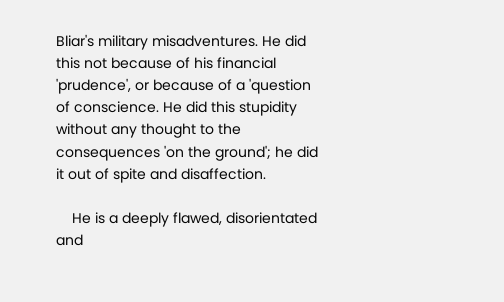Bliar's military misadventures. He did this not because of his financial 'prudence', or because of a 'question of conscience. He did this stupidity without any thought to the consequences 'on the ground'; he did it out of spite and disaffection.

    He is a deeply flawed, disorientated and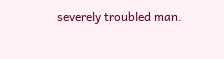severely troubled man.